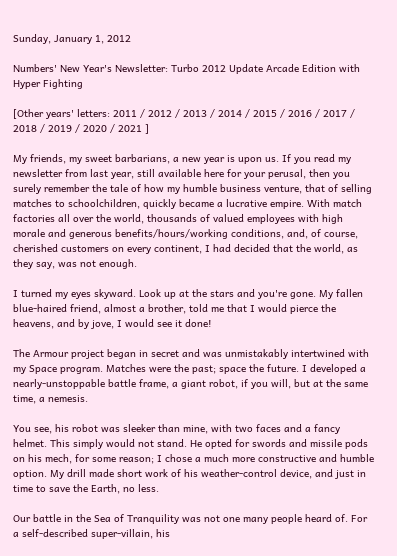Sunday, January 1, 2012

Numbers' New Year's Newsletter: Turbo 2012 Update Arcade Edition with Hyper Fighting

[Other years' letters: 2011 / 2012 / 2013 / 2014 / 2015 / 2016 / 2017 / 2018 / 2019 / 2020 / 2021 ]

My friends, my sweet barbarians, a new year is upon us. If you read my newsletter from last year, still available here for your perusal, then you surely remember the tale of how my humble business venture, that of selling matches to schoolchildren, quickly became a lucrative empire. With match factories all over the world, thousands of valued employees with high morale and generous benefits/hours/working conditions, and, of course, cherished customers on every continent, I had decided that the world, as they say, was not enough.

I turned my eyes skyward. Look up at the stars and you're gone. My fallen blue-haired friend, almost a brother, told me that I would pierce the heavens, and by jove, I would see it done!

The Armour project began in secret and was unmistakably intertwined with my Space program. Matches were the past; space the future. I developed a nearly-unstoppable battle frame, a giant robot, if you will, but at the same time, a nemesis.

You see, his robot was sleeker than mine, with two faces and a fancy helmet. This simply would not stand. He opted for swords and missile pods on his mech, for some reason; I chose a much more constructive and humble option. My drill made short work of his weather-control device, and just in time to save the Earth, no less.

Our battle in the Sea of Tranquility was not one many people heard of. For a self-described super-villain, his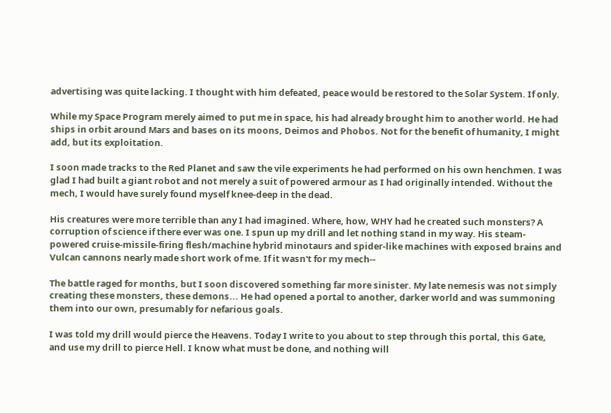advertising was quite lacking. I thought with him defeated, peace would be restored to the Solar System. If only.

While my Space Program merely aimed to put me in space, his had already brought him to another world. He had ships in orbit around Mars and bases on its moons, Deimos and Phobos. Not for the benefit of humanity, I might add, but its exploitation.

I soon made tracks to the Red Planet and saw the vile experiments he had performed on his own henchmen. I was glad I had built a giant robot and not merely a suit of powered armour as I had originally intended. Without the mech, I would have surely found myself knee-deep in the dead.

His creatures were more terrible than any I had imagined. Where, how, WHY had he created such monsters? A corruption of science if there ever was one. I spun up my drill and let nothing stand in my way. His steam-powered cruise-missile-firing flesh/machine hybrid minotaurs and spider-like machines with exposed brains and Vulcan cannons nearly made short work of me. If it wasn't for my mech--

The battle raged for months, but I soon discovered something far more sinister. My late nemesis was not simply creating these monsters, these demons... He had opened a portal to another, darker world and was summoning them into our own, presumably for nefarious goals.

I was told my drill would pierce the Heavens. Today I write to you about to step through this portal, this Gate, and use my drill to pierce Hell. I know what must be done, and nothing will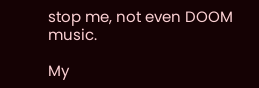stop me, not even DOOM music.

My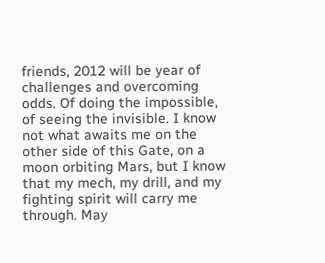friends, 2012 will be year of challenges and overcoming odds. Of doing the impossible, of seeing the invisible. I know not what awaits me on the other side of this Gate, on a moon orbiting Mars, but I know that my mech, my drill, and my fighting spirit will carry me through. May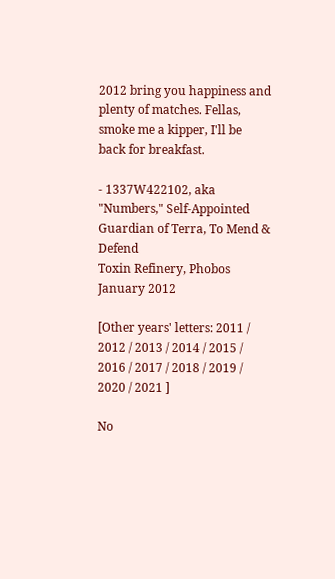2012 bring you happiness and plenty of matches. Fellas, smoke me a kipper, I'll be back for breakfast.

- 1337W422102, aka "Numbers," Self-Appointed Guardian of Terra, To Mend & Defend
Toxin Refinery, Phobos
January 2012

[Other years' letters: 2011 / 2012 / 2013 / 2014 / 2015 / 2016 / 2017 / 2018 / 2019 / 2020 / 2021 ]

No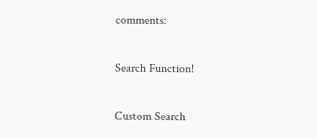comments:

Search Function!

Custom Search